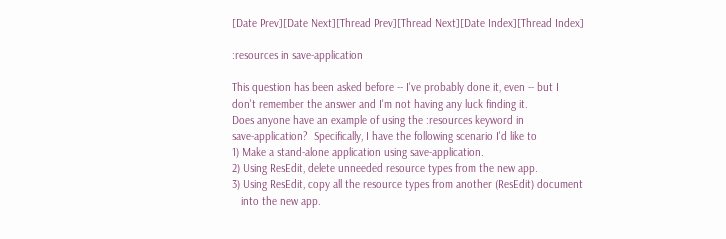[Date Prev][Date Next][Thread Prev][Thread Next][Date Index][Thread Index]

:resources in save-application

This question has been asked before -- I've probably done it, even -- but I
don't remember the answer and I'm not having any luck finding it.
Does anyone have an example of using the :resources keyword in
save-application?  Specifically, I have the following scenario I'd like to
1) Make a stand-alone application using save-application.
2) Using ResEdit, delete unneeded resource types from the new app.
3) Using ResEdit, copy all the resource types from another (ResEdit) document
   into the new app.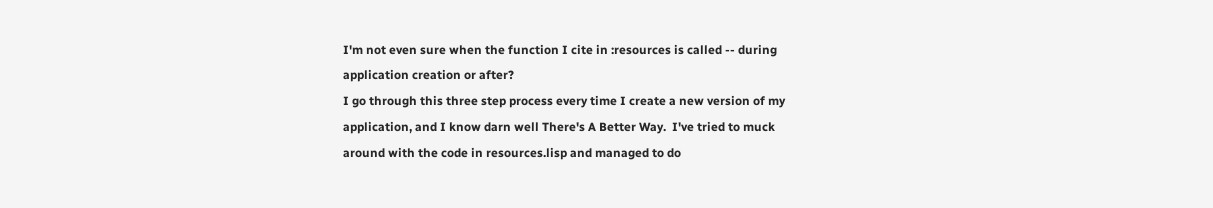I'm not even sure when the function I cite in :resources is called -- during
application creation or after?
I go through this three step process every time I create a new version of my
application, and I know darn well There's A Better Way.  I've tried to muck
around with the code in resources.lisp and managed to do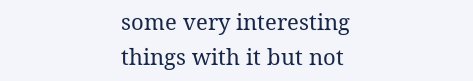some very interesting
things with it but not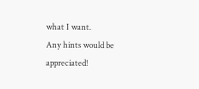what I want.
Any hints would be appreciated!